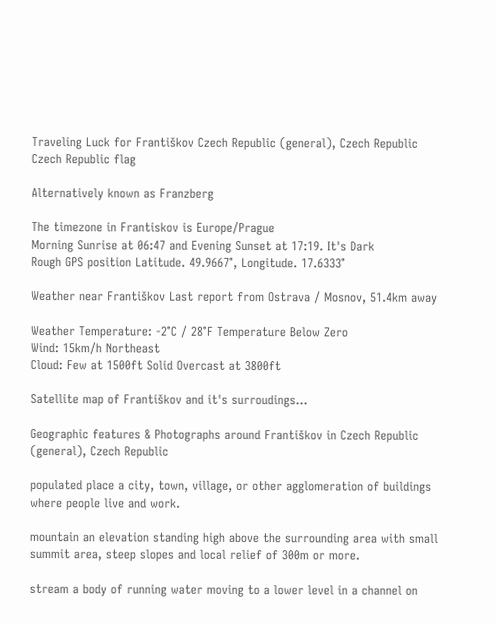Traveling Luck for Františkov Czech Republic (general), Czech Republic Czech Republic flag

Alternatively known as Franzberg

The timezone in Frantiskov is Europe/Prague
Morning Sunrise at 06:47 and Evening Sunset at 17:19. It's Dark
Rough GPS position Latitude. 49.9667°, Longitude. 17.6333°

Weather near Františkov Last report from Ostrava / Mosnov, 51.4km away

Weather Temperature: -2°C / 28°F Temperature Below Zero
Wind: 15km/h Northeast
Cloud: Few at 1500ft Solid Overcast at 3800ft

Satellite map of Františkov and it's surroudings...

Geographic features & Photographs around Františkov in Czech Republic (general), Czech Republic

populated place a city, town, village, or other agglomeration of buildings where people live and work.

mountain an elevation standing high above the surrounding area with small summit area, steep slopes and local relief of 300m or more.

stream a body of running water moving to a lower level in a channel on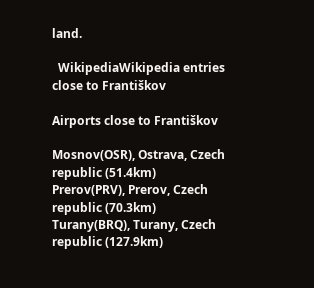land.

  WikipediaWikipedia entries close to Františkov

Airports close to Františkov

Mosnov(OSR), Ostrava, Czech republic (51.4km)
Prerov(PRV), Prerov, Czech republic (70.3km)
Turany(BRQ), Turany, Czech republic (127.9km)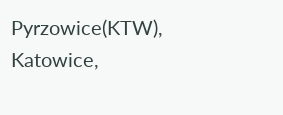Pyrzowice(KTW), Katowice,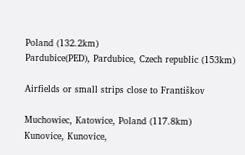Poland (132.2km)
Pardubice(PED), Pardubice, Czech republic (153km)

Airfields or small strips close to Františkov

Muchowiec, Katowice, Poland (117.8km)
Kunovice, Kunovice,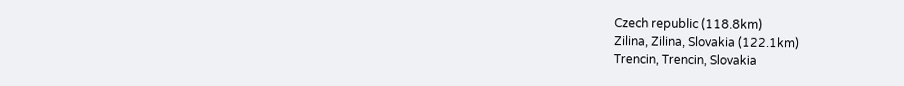Czech republic (118.8km)
Zilina, Zilina, Slovakia (122.1km)
Trencin, Trencin, Slovakia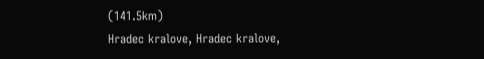(141.5km)
Hradec kralove, Hradec kralove,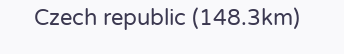Czech republic (148.3km)